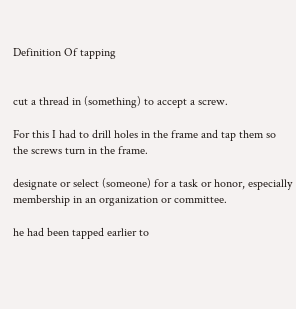Definition Of tapping


cut a thread in (something) to accept a screw.

For this I had to drill holes in the frame and tap them so the screws turn in the frame.

designate or select (someone) for a task or honor, especially membership in an organization or committee.

he had been tapped earlier to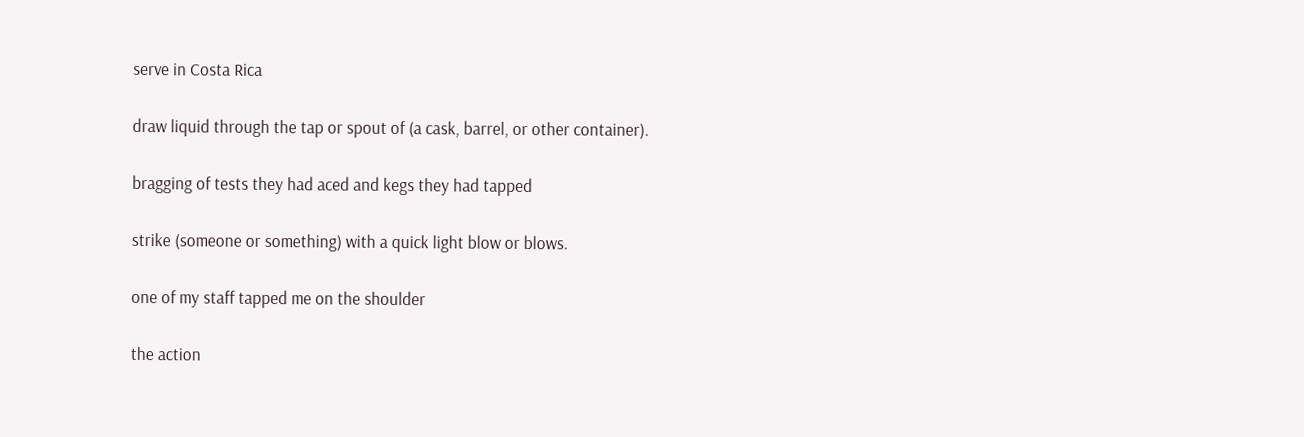serve in Costa Rica

draw liquid through the tap or spout of (a cask, barrel, or other container).

bragging of tests they had aced and kegs they had tapped

strike (someone or something) with a quick light blow or blows.

one of my staff tapped me on the shoulder

the action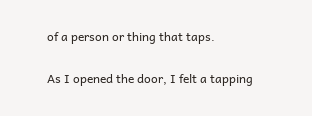of a person or thing that taps.

As I opened the door, I felt a tapping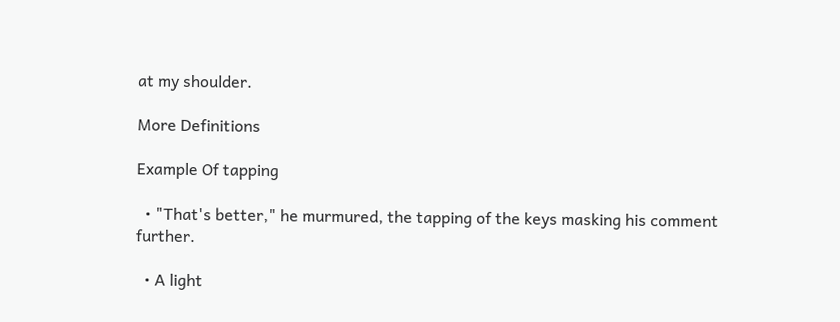at my shoulder.

More Definitions

Example Of tapping

  • "That's better," he murmured, the tapping of the keys masking his comment further.

  • A light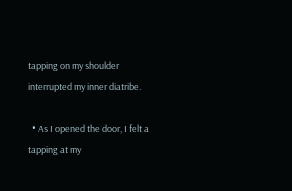tapping on my shoulder interrupted my inner diatribe.

  • As I opened the door, I felt a tapping at my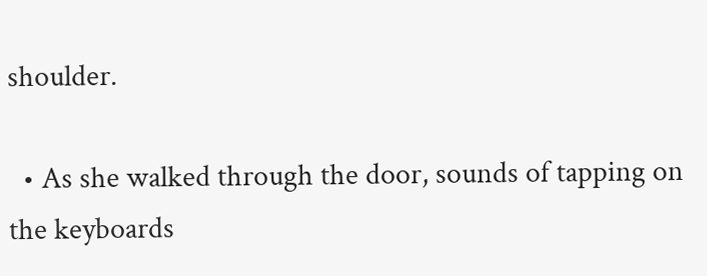shoulder.

  • As she walked through the door, sounds of tapping on the keyboards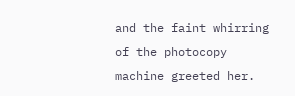and the faint whirring of the photocopy machine greeted her.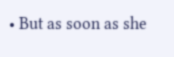• But as soon as she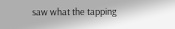saw what the tapping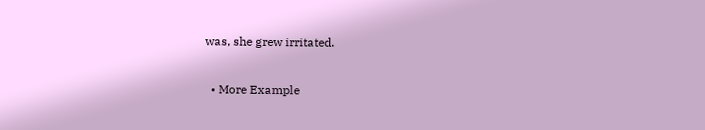was, she grew irritated.

  • More Example